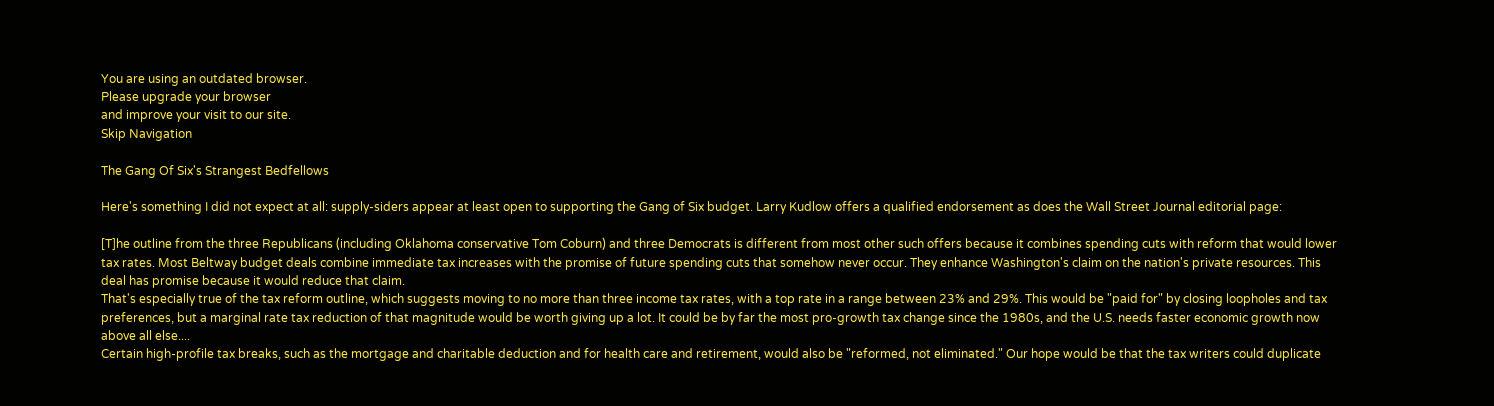You are using an outdated browser.
Please upgrade your browser
and improve your visit to our site.
Skip Navigation

The Gang Of Six's Strangest Bedfellows

Here's something I did not expect at all: supply-siders appear at least open to supporting the Gang of Six budget. Larry Kudlow offers a qualified endorsement as does the Wall Street Journal editorial page:

[T]he outline from the three Republicans (including Oklahoma conservative Tom Coburn) and three Democrats is different from most other such offers because it combines spending cuts with reform that would lower tax rates. Most Beltway budget deals combine immediate tax increases with the promise of future spending cuts that somehow never occur. They enhance Washington's claim on the nation's private resources. This deal has promise because it would reduce that claim.
That's especially true of the tax reform outline, which suggests moving to no more than three income tax rates, with a top rate in a range between 23% and 29%. This would be "paid for" by closing loopholes and tax preferences, but a marginal rate tax reduction of that magnitude would be worth giving up a lot. It could be by far the most pro-growth tax change since the 1980s, and the U.S. needs faster economic growth now above all else....
Certain high-profile tax breaks, such as the mortgage and charitable deduction and for health care and retirement, would also be "reformed, not eliminated." Our hope would be that the tax writers could duplicate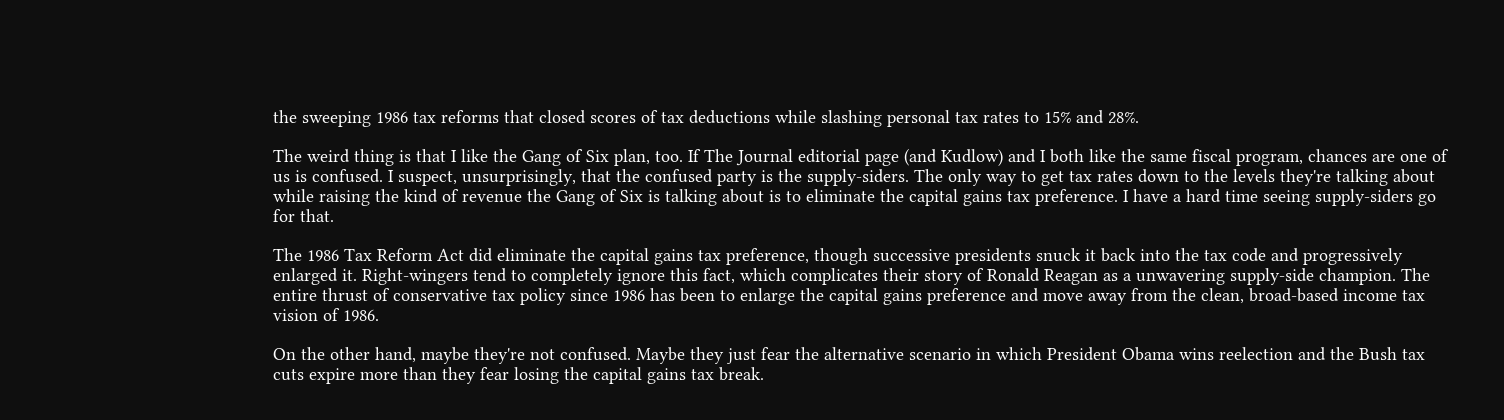the sweeping 1986 tax reforms that closed scores of tax deductions while slashing personal tax rates to 15% and 28%.

The weird thing is that I like the Gang of Six plan, too. If The Journal editorial page (and Kudlow) and I both like the same fiscal program, chances are one of us is confused. I suspect, unsurprisingly, that the confused party is the supply-siders. The only way to get tax rates down to the levels they're talking about while raising the kind of revenue the Gang of Six is talking about is to eliminate the capital gains tax preference. I have a hard time seeing supply-siders go for that.

The 1986 Tax Reform Act did eliminate the capital gains tax preference, though successive presidents snuck it back into the tax code and progressively enlarged it. Right-wingers tend to completely ignore this fact, which complicates their story of Ronald Reagan as a unwavering supply-side champion. The entire thrust of conservative tax policy since 1986 has been to enlarge the capital gains preference and move away from the clean, broad-based income tax vision of 1986.

On the other hand, maybe they're not confused. Maybe they just fear the alternative scenario in which President Obama wins reelection and the Bush tax cuts expire more than they fear losing the capital gains tax break.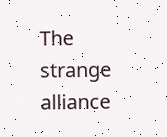The strange alliance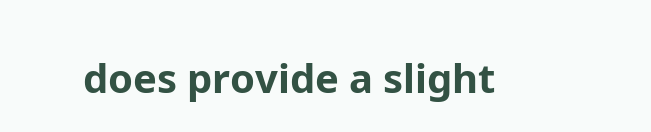does provide a slight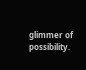glimmer of possibility.